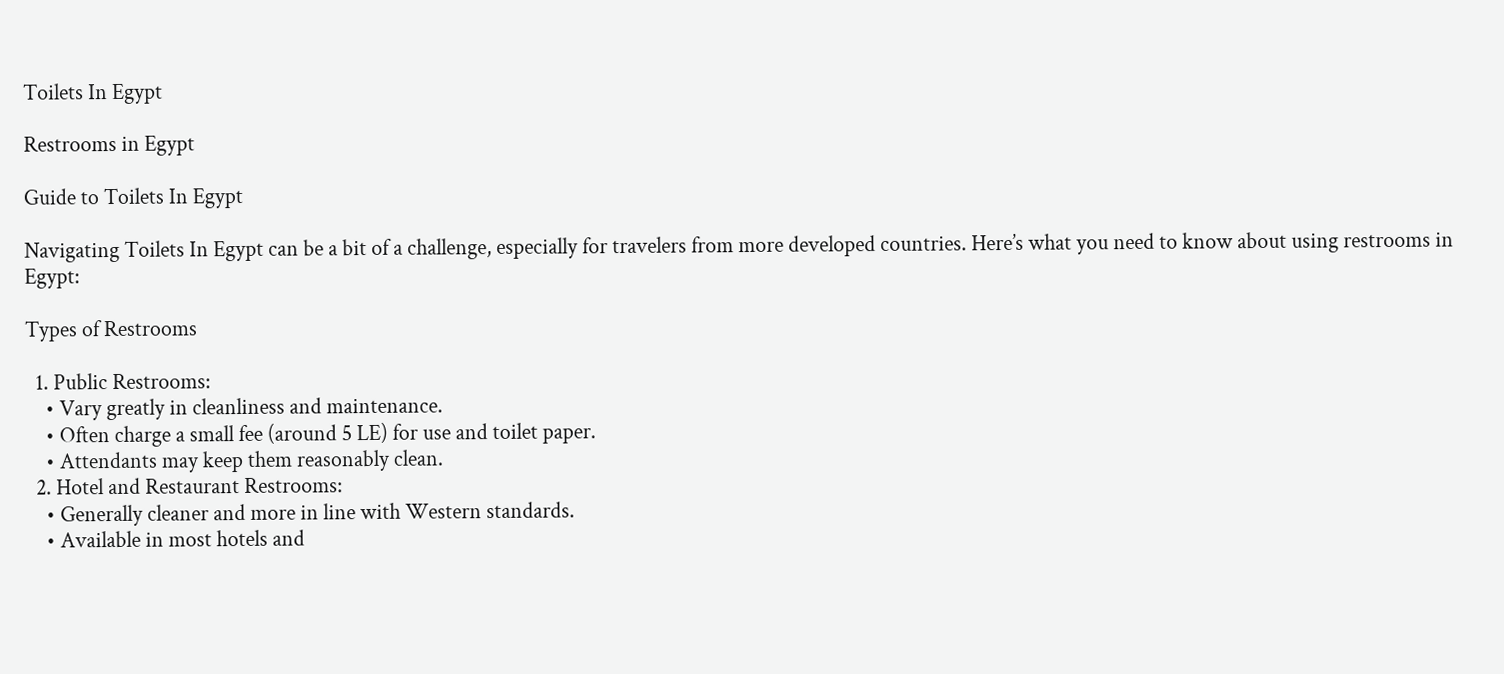Toilets In Egypt

Restrooms in Egypt

Guide to Toilets In Egypt

Navigating Toilets In Egypt can be a bit of a challenge, especially for travelers from more developed countries. Here’s what you need to know about using restrooms in Egypt:

Types of Restrooms

  1. Public Restrooms:
    • Vary greatly in cleanliness and maintenance.
    • Often charge a small fee (around 5 LE) for use and toilet paper.
    • Attendants may keep them reasonably clean.
  2. Hotel and Restaurant Restrooms:
    • Generally cleaner and more in line with Western standards.
    • Available in most hotels and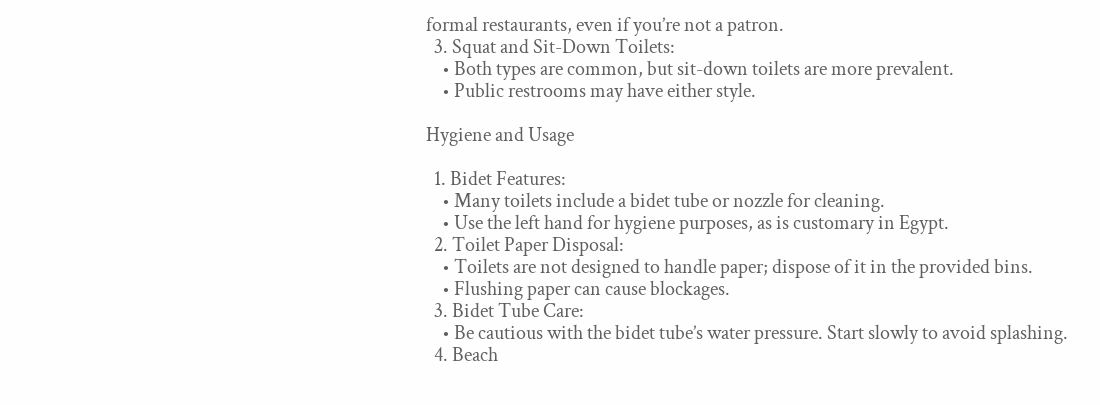formal restaurants, even if you’re not a patron.
  3. Squat and Sit-Down Toilets:
    • Both types are common, but sit-down toilets are more prevalent.
    • Public restrooms may have either style.

Hygiene and Usage

  1. Bidet Features:
    • Many toilets include a bidet tube or nozzle for cleaning.
    • Use the left hand for hygiene purposes, as is customary in Egypt.
  2. Toilet Paper Disposal:
    • Toilets are not designed to handle paper; dispose of it in the provided bins.
    • Flushing paper can cause blockages.
  3. Bidet Tube Care:
    • Be cautious with the bidet tube’s water pressure. Start slowly to avoid splashing.
  4. Beach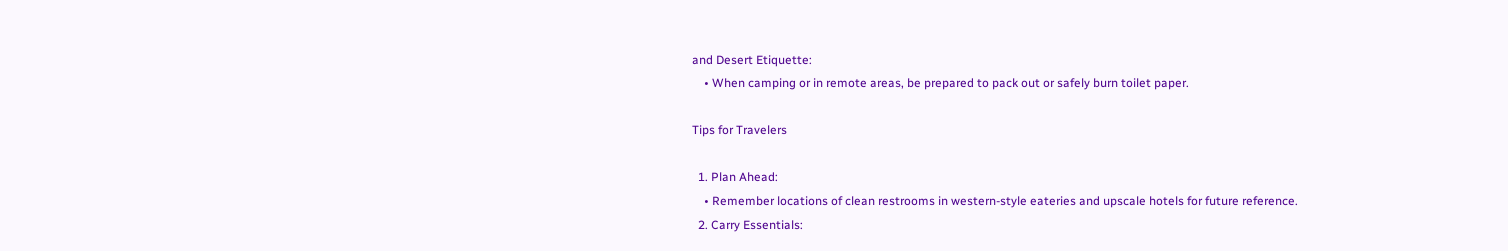and Desert Etiquette:
    • When camping or in remote areas, be prepared to pack out or safely burn toilet paper.

Tips for Travelers

  1. Plan Ahead:
    • Remember locations of clean restrooms in western-style eateries and upscale hotels for future reference.
  2. Carry Essentials: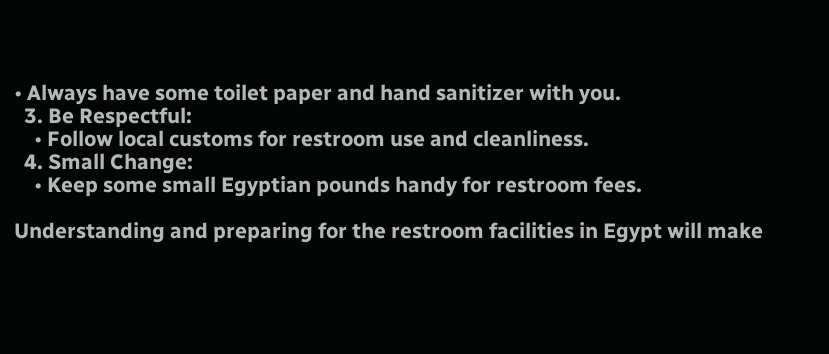• Always have some toilet paper and hand sanitizer with you.
  3. Be Respectful:
    • Follow local customs for restroom use and cleanliness.
  4. Small Change:
    • Keep some small Egyptian pounds handy for restroom fees.

Understanding and preparing for the restroom facilities in Egypt will make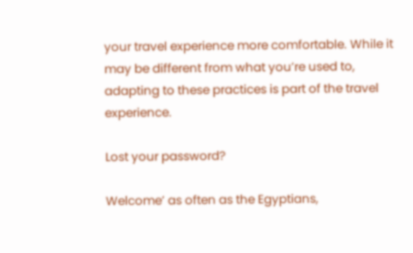your travel experience more comfortable. While it may be different from what you’re used to, adapting to these practices is part of the travel experience.

Lost your password?

Welcome’ as often as the Egyptians,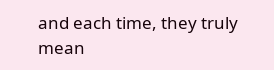and each time, they truly mean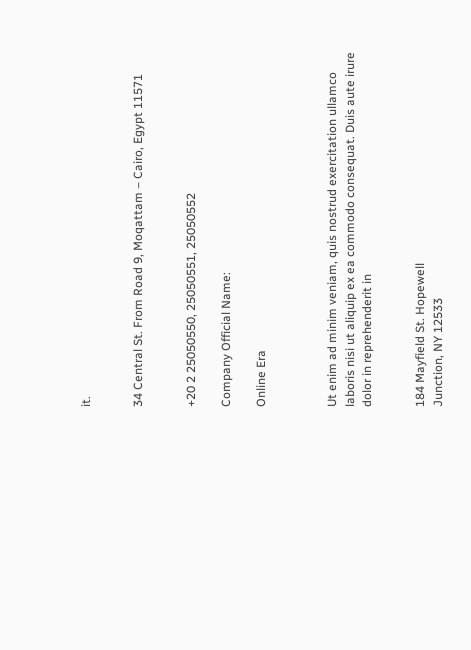it.


34 Central St. From Road 9, Moqattam – Cairo, Egypt 11571


+20 2 25050550, 25050551, 25050552

Company Official Name:

Online Era



Ut enim ad minim veniam, quis nostrud exercitation ullamco laboris nisi ut aliquip ex ea commodo consequat. Duis aute irure dolor in reprehenderit in


184 Mayfield St. Hopewell
Junction, NY 12533